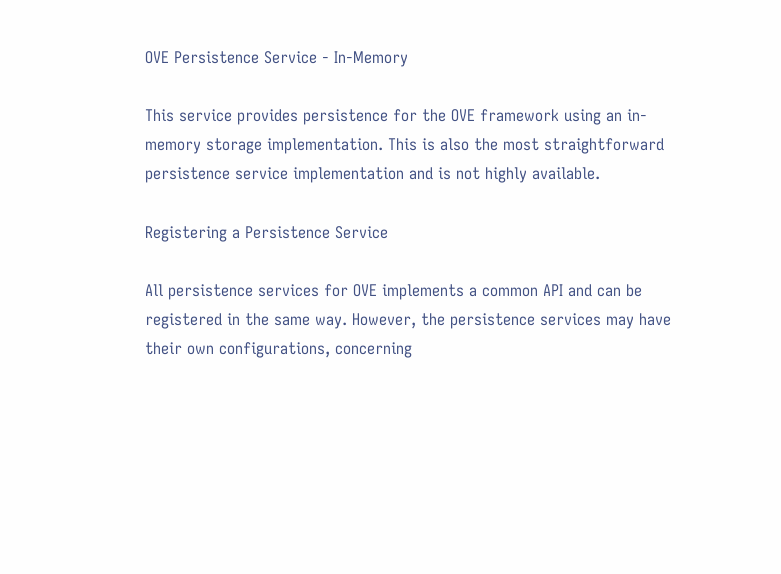OVE Persistence Service - In-Memory

This service provides persistence for the OVE framework using an in-memory storage implementation. This is also the most straightforward persistence service implementation and is not highly available.

Registering a Persistence Service

All persistence services for OVE implements a common API and can be registered in the same way. However, the persistence services may have their own configurations, concerning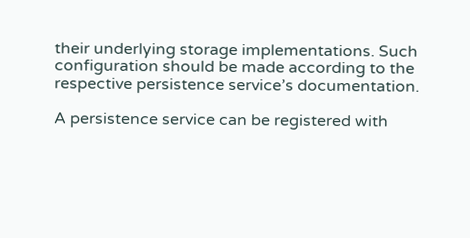their underlying storage implementations. Such configuration should be made according to the respective persistence service’s documentation.

A persistence service can be registered with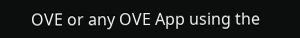OVE or any OVE App using the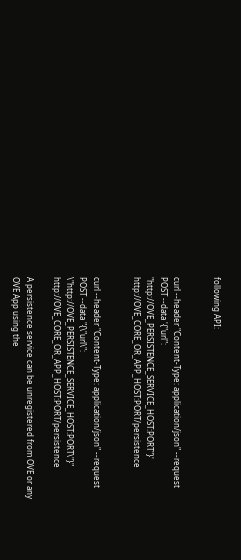following API:


curl --header "Content-Type: application/json" --request POST --data '{"url": "http://OVE_PERSISTENCE_SERVICE_HOST:PORT"}' http://OVE_CORE_OR_APP_HOST:PORT/persistence


curl --header "Content-Type: application/json" --request POST --data "{\"url\": \"http://OVE_PERSISTENCE_SERVICE_HOST:PORT\"}" http://OVE_CORE_OR_APP_HOST:PORT/persistence

A persistence service can be unregistered from OVE or any OVE App using the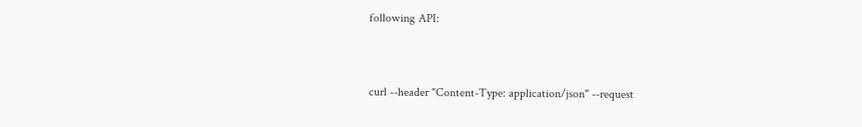following API:


curl --header "Content-Type: application/json" --request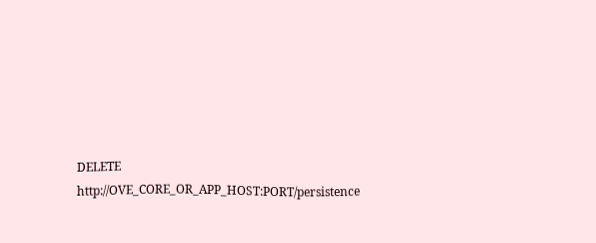DELETE  http://OVE_CORE_OR_APP_HOST:PORT/persistence